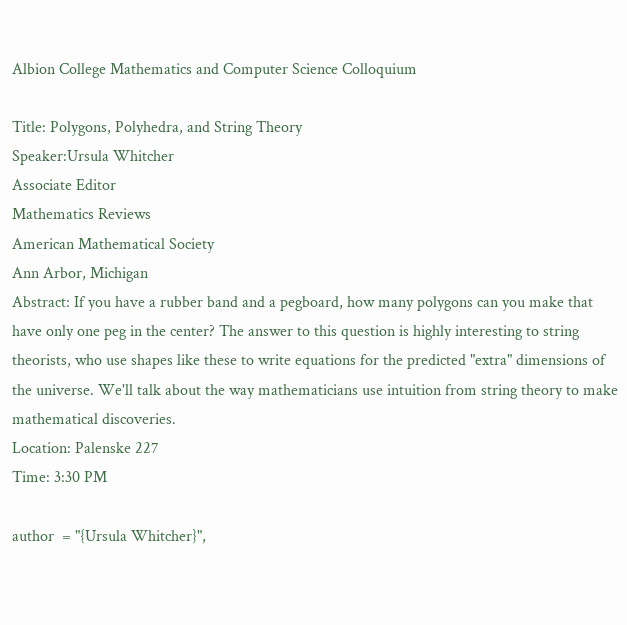Albion College Mathematics and Computer Science Colloquium

Title: Polygons, Polyhedra, and String Theory
Speaker:Ursula Whitcher
Associate Editor
Mathematics Reviews
American Mathematical Society
Ann Arbor, Michigan
Abstract: If you have a rubber band and a pegboard, how many polygons can you make that have only one peg in the center? The answer to this question is highly interesting to string theorists, who use shapes like these to write equations for the predicted "extra" dimensions of the universe. We'll talk about the way mathematicians use intuition from string theory to make mathematical discoveries.
Location: Palenske 227
Time: 3:30 PM

author  = "{Ursula Whitcher}",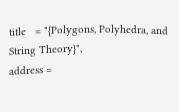title   = "{Polygons, Polyhedra, and String Theory}",
address =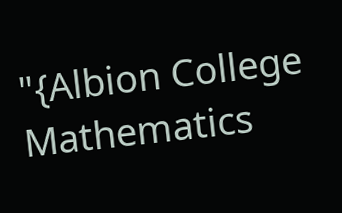"{Albion College Mathematics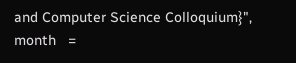and Computer Science Colloquium}",
month   =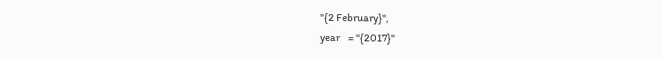"{2 February}",
year    = "{2017}"